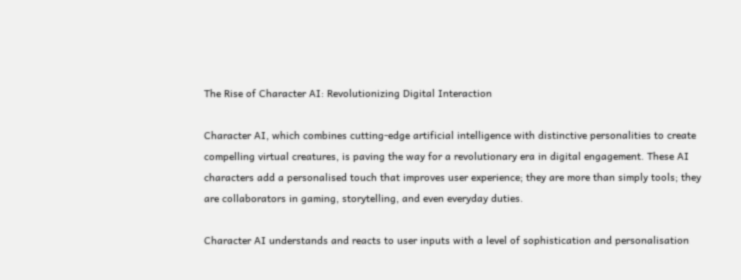The Rise of Character AI: Revolutionizing Digital Interaction

Character AI, which combines cutting-edge artificial intelligence with distinctive personalities to create compelling virtual creatures, is paving the way for a revolutionary era in digital engagement. These AI characters add a personalised touch that improves user experience; they are more than simply tools; they are collaborators in gaming, storytelling, and even everyday duties.

Character AI understands and reacts to user inputs with a level of sophistication and personalisation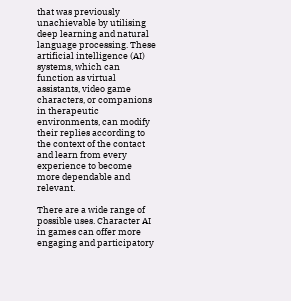that was previously unachievable by utilising deep learning and natural language processing. These artificial intelligence (AI) systems, which can function as virtual assistants, video game characters, or companions in therapeutic environments, can modify their replies according to the context of the contact and learn from every experience to become more dependable and relevant.

There are a wide range of possible uses. Character AI in games can offer more engaging and participatory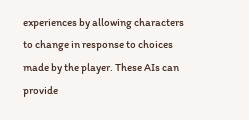experiences by allowing characters to change in response to choices made by the player. These AIs can provide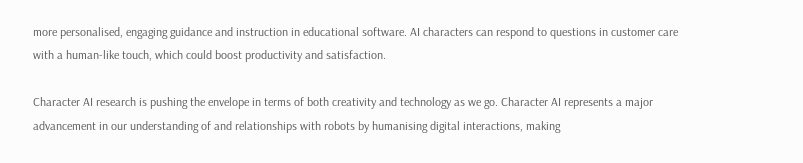more personalised, engaging guidance and instruction in educational software. AI characters can respond to questions in customer care with a human-like touch, which could boost productivity and satisfaction.

Character AI research is pushing the envelope in terms of both creativity and technology as we go. Character AI represents a major advancement in our understanding of and relationships with robots by humanising digital interactions, making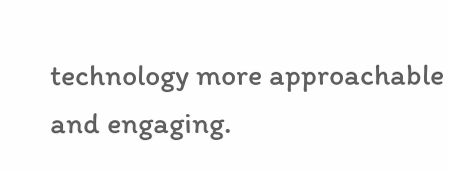technology more approachable and engaging.